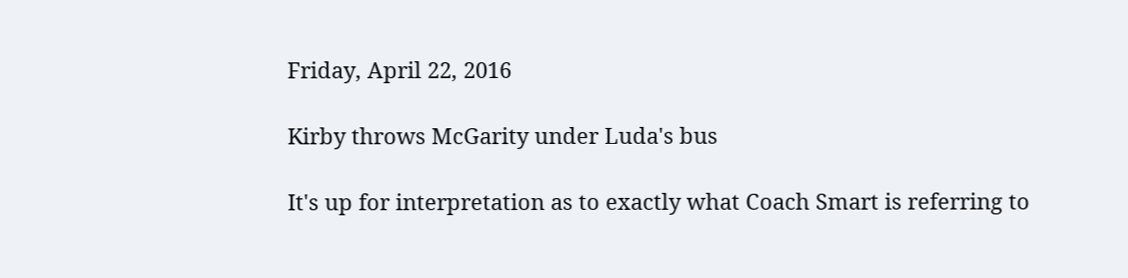Friday, April 22, 2016

Kirby throws McGarity under Luda's bus

It's up for interpretation as to exactly what Coach Smart is referring to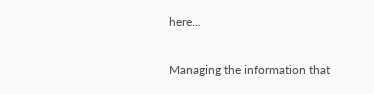here...

Managing the information that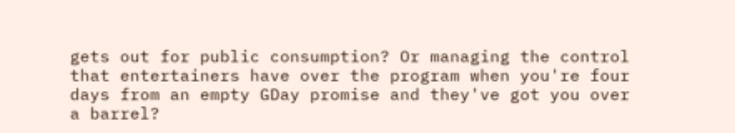gets out for public consumption? Or managing the control that entertainers have over the program when you're four days from an empty GDay promise and they've got you over a barrel?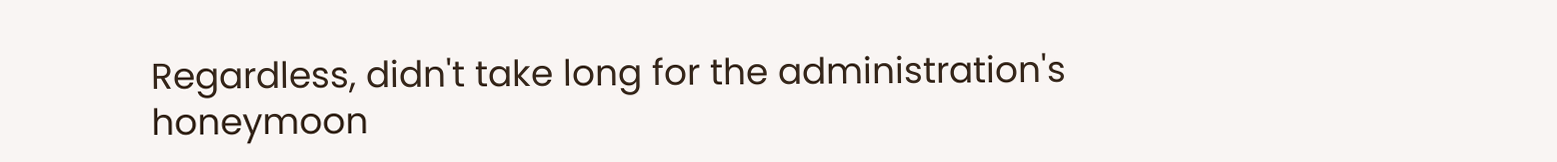Regardless, didn't take long for the administration's honeymoon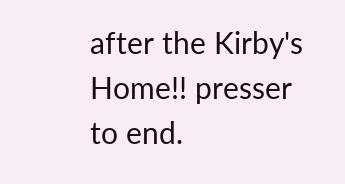after the Kirby's Home!! presser to end.